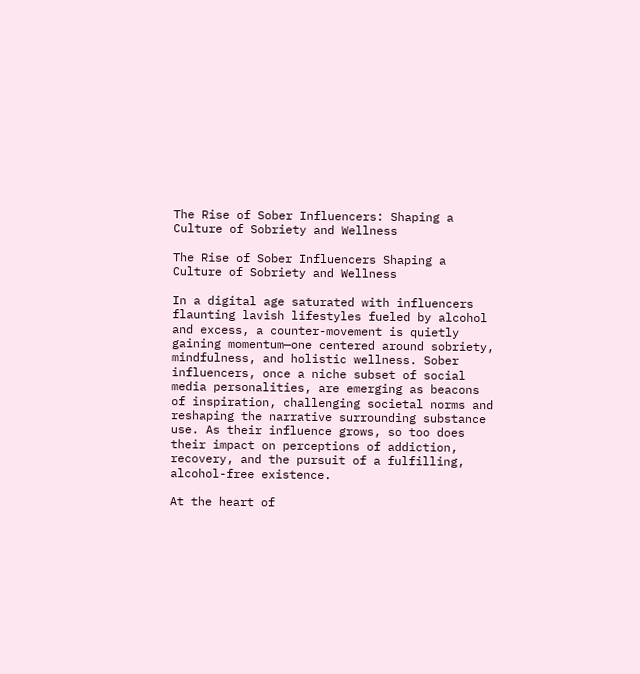The Rise of Sober Influencers: Shaping a Culture of Sobriety and Wellness

The Rise of Sober Influencers Shaping a Culture of Sobriety and Wellness

In a digital age saturated with influencers flaunting lavish lifestyles fueled by alcohol and excess, a counter-movement is quietly gaining momentum—one centered around sobriety, mindfulness, and holistic wellness. Sober influencers, once a niche subset of social media personalities, are emerging as beacons of inspiration, challenging societal norms and reshaping the narrative surrounding substance use. As their influence grows, so too does their impact on perceptions of addiction, recovery, and the pursuit of a fulfilling, alcohol-free existence.

At the heart of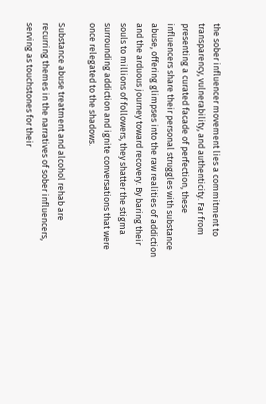the sober influencer movement lies a commitment to transparency, vulnerability, and authenticity. Far from presenting a curated facade of perfection, these influencers share their personal struggles with substance abuse, offering glimpses into the raw realities of addiction and the arduous journey toward recovery. By baring their souls to millions of followers, they shatter the stigma surrounding addiction and ignite conversations that were once relegated to the shadows.

Substance abuse treatment and alcohol rehab are recurring themes in the narratives of sober influencers, serving as touchstones for their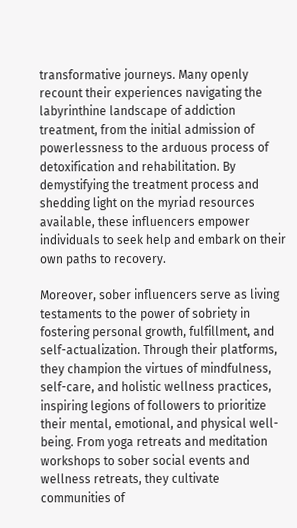transformative journeys. Many openly recount their experiences navigating the labyrinthine landscape of addiction treatment, from the initial admission of powerlessness to the arduous process of detoxification and rehabilitation. By demystifying the treatment process and shedding light on the myriad resources available, these influencers empower individuals to seek help and embark on their own paths to recovery.

Moreover, sober influencers serve as living testaments to the power of sobriety in fostering personal growth, fulfillment, and self-actualization. Through their platforms, they champion the virtues of mindfulness, self-care, and holistic wellness practices, inspiring legions of followers to prioritize their mental, emotional, and physical well-being. From yoga retreats and meditation workshops to sober social events and wellness retreats, they cultivate communities of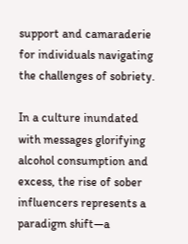support and camaraderie for individuals navigating the challenges of sobriety.

In a culture inundated with messages glorifying alcohol consumption and excess, the rise of sober influencers represents a paradigm shift—a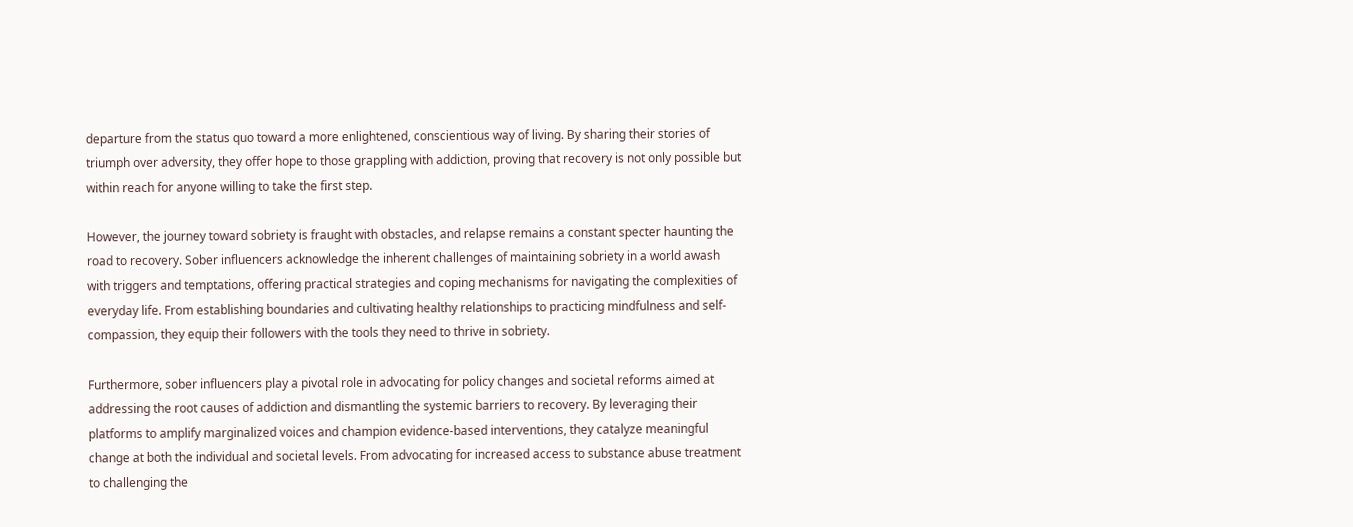departure from the status quo toward a more enlightened, conscientious way of living. By sharing their stories of triumph over adversity, they offer hope to those grappling with addiction, proving that recovery is not only possible but within reach for anyone willing to take the first step.

However, the journey toward sobriety is fraught with obstacles, and relapse remains a constant specter haunting the road to recovery. Sober influencers acknowledge the inherent challenges of maintaining sobriety in a world awash with triggers and temptations, offering practical strategies and coping mechanisms for navigating the complexities of everyday life. From establishing boundaries and cultivating healthy relationships to practicing mindfulness and self-compassion, they equip their followers with the tools they need to thrive in sobriety.

Furthermore, sober influencers play a pivotal role in advocating for policy changes and societal reforms aimed at addressing the root causes of addiction and dismantling the systemic barriers to recovery. By leveraging their platforms to amplify marginalized voices and champion evidence-based interventions, they catalyze meaningful change at both the individual and societal levels. From advocating for increased access to substance abuse treatment to challenging the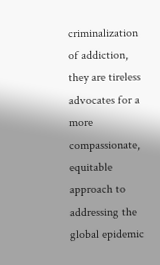criminalization of addiction, they are tireless advocates for a more compassionate, equitable approach to addressing the global epidemic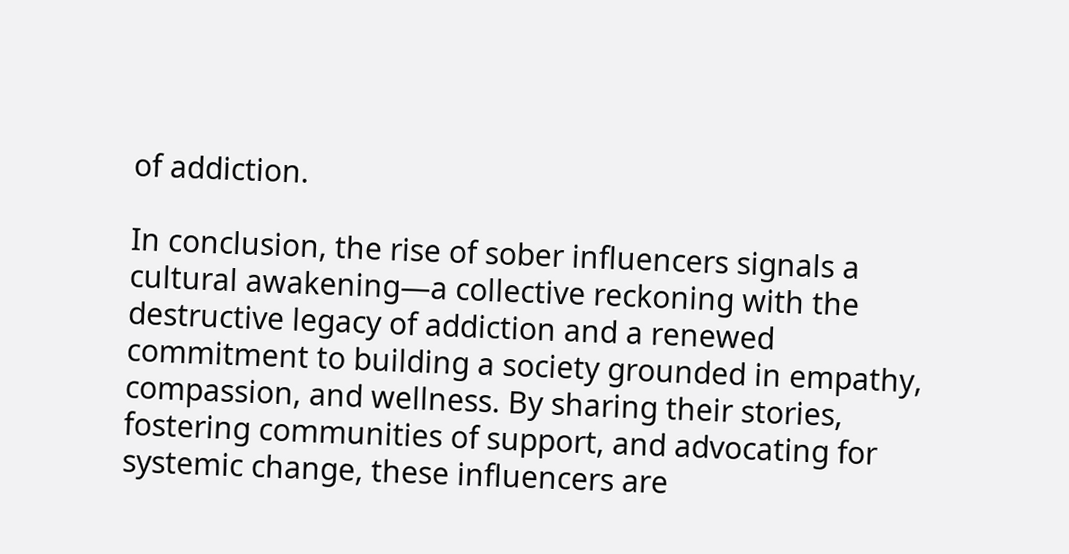of addiction.

In conclusion, the rise of sober influencers signals a cultural awakening—a collective reckoning with the destructive legacy of addiction and a renewed commitment to building a society grounded in empathy, compassion, and wellness. By sharing their stories, fostering communities of support, and advocating for systemic change, these influencers are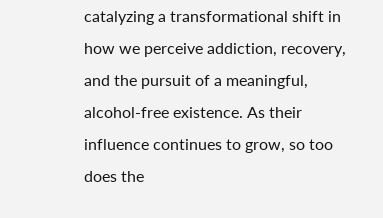catalyzing a transformational shift in how we perceive addiction, recovery, and the pursuit of a meaningful, alcohol-free existence. As their influence continues to grow, so too does the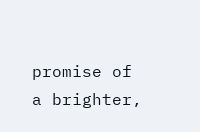promise of a brighter,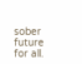sober future for all.